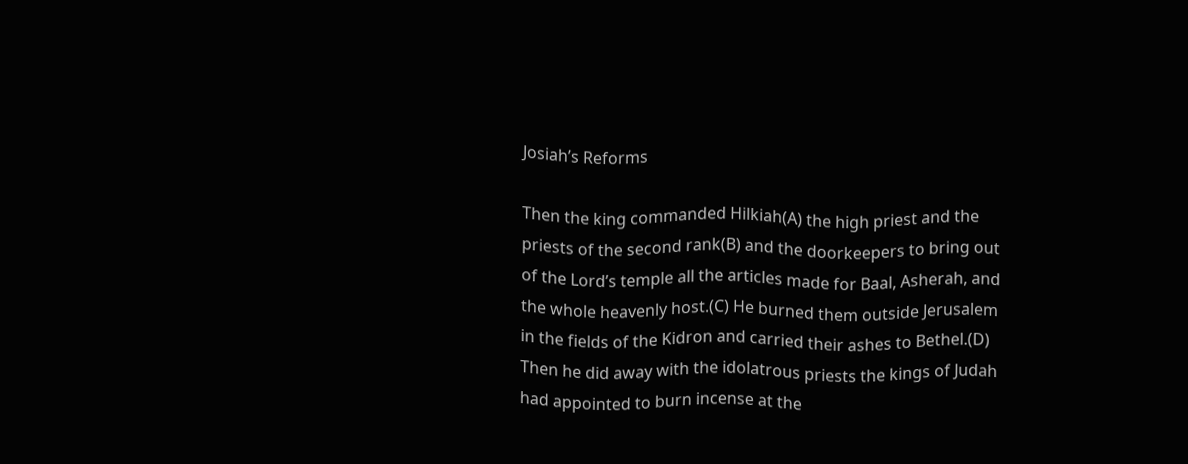Josiah’s Reforms

Then the king commanded Hilkiah(A) the high priest and the priests of the second rank(B) and the doorkeepers to bring out of the Lord’s temple all the articles made for Baal, Asherah, and the whole heavenly host.(C) He burned them outside Jerusalem in the fields of the Kidron and carried their ashes to Bethel.(D) Then he did away with the idolatrous priests the kings of Judah had appointed to burn incense at the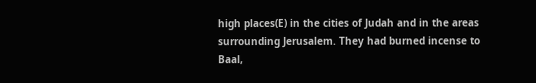high places(E) in the cities of Judah and in the areas surrounding Jerusalem. They had burned incense to Baal,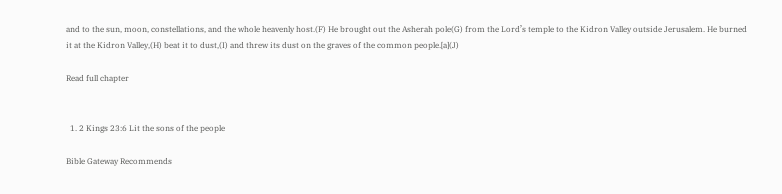and to the sun, moon, constellations, and the whole heavenly host.(F) He brought out the Asherah pole(G) from the Lord’s temple to the Kidron Valley outside Jerusalem. He burned it at the Kidron Valley,(H) beat it to dust,(I) and threw its dust on the graves of the common people.[a](J)

Read full chapter


  1. 2 Kings 23:6 Lit the sons of the people

Bible Gateway Recommends